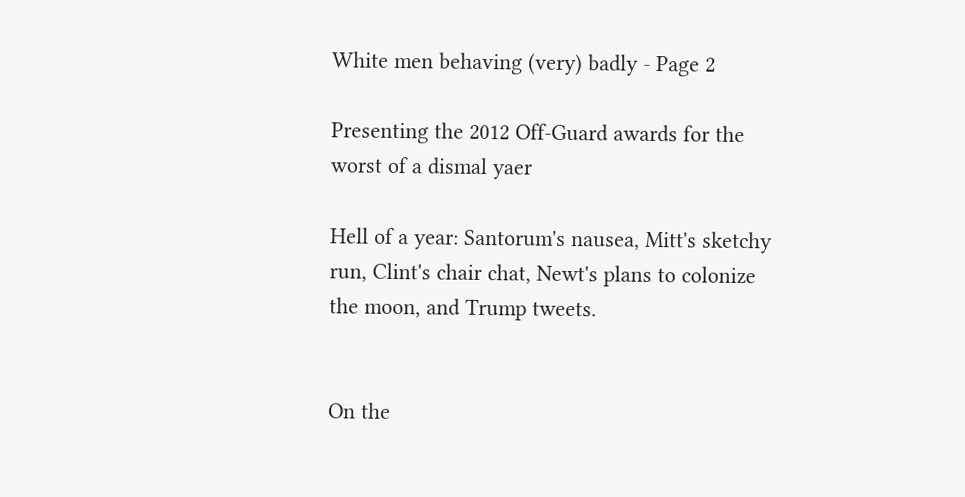White men behaving (very) badly - Page 2

Presenting the 2012 Off-Guard awards for the worst of a dismal yaer

Hell of a year: Santorum's nausea, Mitt's sketchy run, Clint's chair chat, Newt's plans to colonize the moon, and Trump tweets.


On the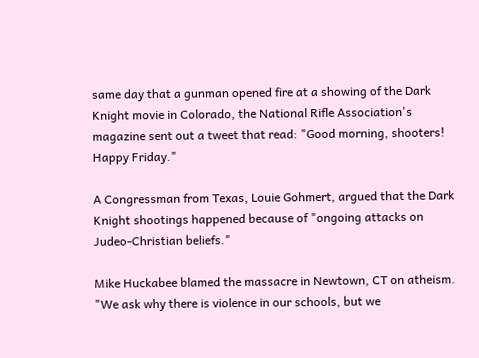same day that a gunman opened fire at a showing of the Dark Knight movie in Colorado, the National Rifle Association's magazine sent out a tweet that read: "Good morning, shooters! Happy Friday."

A Congressman from Texas, Louie Gohmert, argued that the Dark Knight shootings happened because of "ongoing attacks on Judeo-Christian beliefs."

Mike Huckabee blamed the massacre in Newtown, CT on atheism. "We ask why there is violence in our schools, but we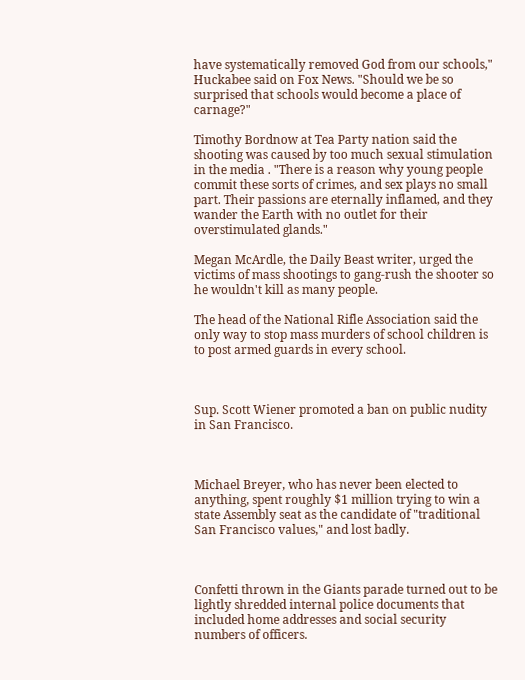have systematically removed God from our schools," Huckabee said on Fox News. "Should we be so surprised that schools would become a place of carnage?"

Timothy Bordnow at Tea Party nation said the shooting was caused by too much sexual stimulation in the media . "There is a reason why young people commit these sorts of crimes, and sex plays no small part. Their passions are eternally inflamed, and they wander the Earth with no outlet for their overstimulated glands."

Megan McArdle, the Daily Beast writer, urged the victims of mass shootings to gang-rush the shooter so he wouldn't kill as many people.

The head of the National Rifle Association said the only way to stop mass murders of school children is to post armed guards in every school.



Sup. Scott Wiener promoted a ban on public nudity in San Francisco.



Michael Breyer, who has never been elected to anything, spent roughly $1 million trying to win a state Assembly seat as the candidate of "traditional San Francisco values," and lost badly.



Confetti thrown in the Giants parade turned out to be lightly shredded internal police documents that included home addresses and social security numbers of officers.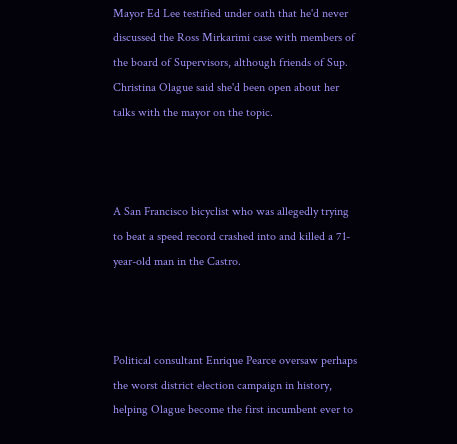Mayor Ed Lee testified under oath that he'd never discussed the Ross Mirkarimi case with members of the board of Supervisors, although friends of Sup. Christina Olague said she'd been open about her talks with the mayor on the topic.



A San Francisco bicyclist who was allegedly trying to beat a speed record crashed into and killed a 71-year-old man in the Castro.



Political consultant Enrique Pearce oversaw perhaps the worst district election campaign in history, helping Olague become the first incumbent ever to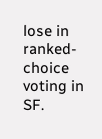lose in ranked-choice voting in SF.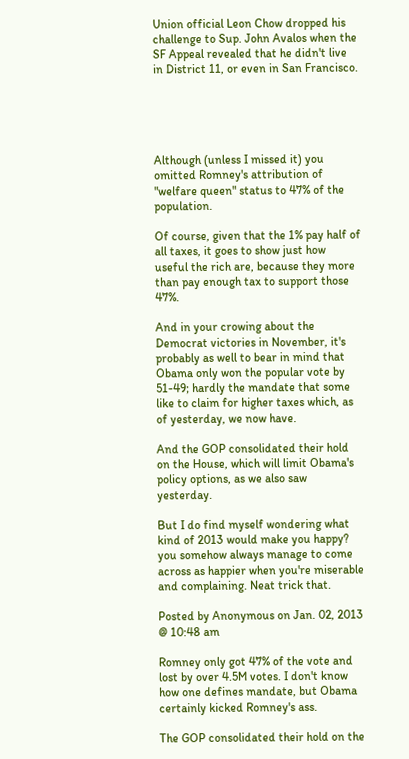Union official Leon Chow dropped his challenge to Sup. John Avalos when the SF Appeal revealed that he didn't live in District 11, or even in San Francisco.





Although (unless I missed it) you omitted Romney's attribution of "welfare queen" status to 47% of the population.

Of course, given that the 1% pay half of all taxes, it goes to show just how useful the rich are, because they more than pay enough tax to support those 47%.

And in your crowing about the Democrat victories in November, it's probably as well to bear in mind that Obama only won the popular vote by 51-49; hardly the mandate that some like to claim for higher taxes which, as of yesterday, we now have.

And the GOP consolidated their hold on the House, which will limit Obama's policy options, as we also saw yesterday.

But I do find myself wondering what kind of 2013 would make you happy? you somehow always manage to come across as happier when you're miserable and complaining. Neat trick that.

Posted by Anonymous on Jan. 02, 2013 @ 10:48 am

Romney only got 47% of the vote and lost by over 4.5M votes. I don't know how one defines mandate, but Obama certainly kicked Romney's ass.

The GOP consolidated their hold on the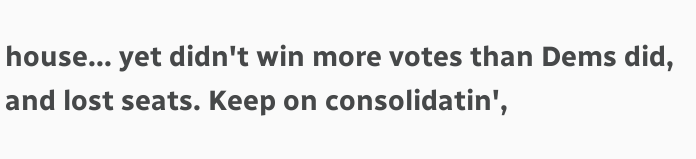house... yet didn't win more votes than Dems did, and lost seats. Keep on consolidatin',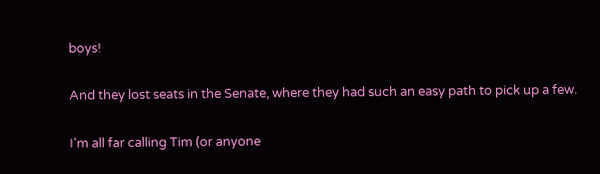boys!

And they lost seats in the Senate, where they had such an easy path to pick up a few.

I'm all far calling Tim (or anyone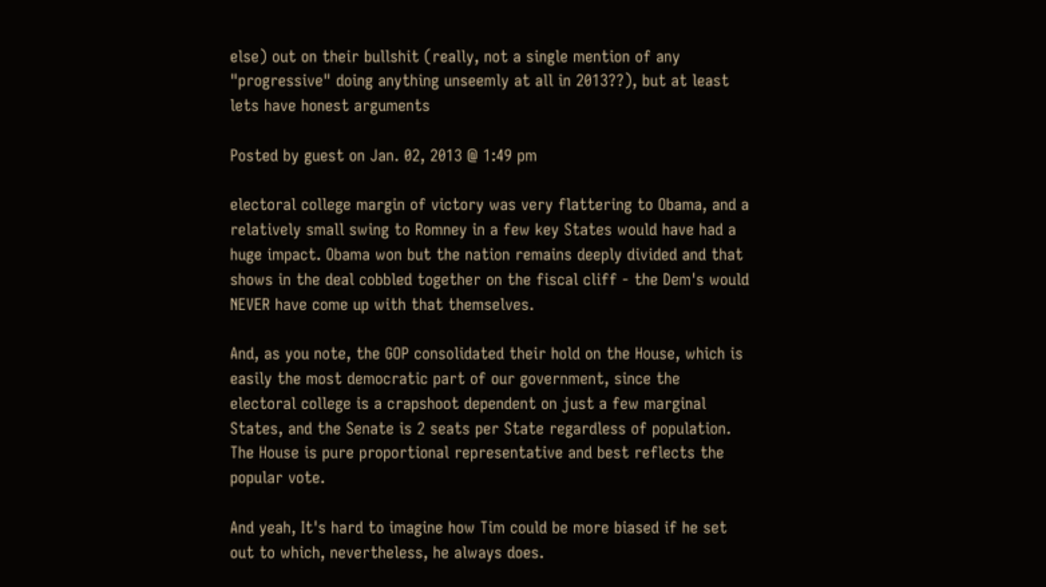else) out on their bullshit (really, not a single mention of any "progressive" doing anything unseemly at all in 2013??), but at least lets have honest arguments

Posted by guest on Jan. 02, 2013 @ 1:49 pm

electoral college margin of victory was very flattering to Obama, and a relatively small swing to Romney in a few key States would have had a huge impact. Obama won but the nation remains deeply divided and that shows in the deal cobbled together on the fiscal cliff - the Dem's would NEVER have come up with that themselves.

And, as you note, the GOP consolidated their hold on the House, which is easily the most democratic part of our government, since the electoral college is a crapshoot dependent on just a few marginal States, and the Senate is 2 seats per State regardless of population. The House is pure proportional representative and best reflects the popular vote.

And yeah, It's hard to imagine how Tim could be more biased if he set out to which, nevertheless, he always does.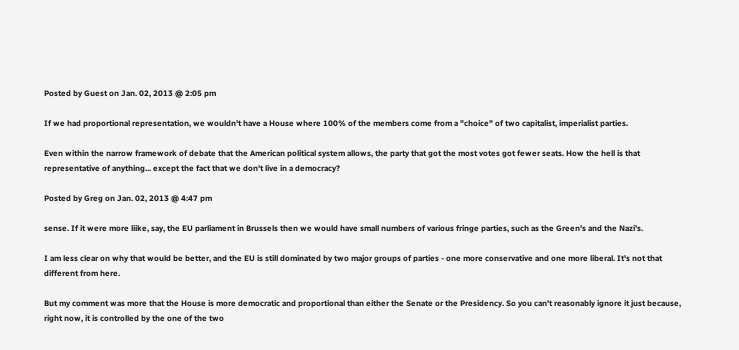Posted by Guest on Jan. 02, 2013 @ 2:05 pm

If we had proportional representation, we wouldn't have a House where 100% of the members come from a "choice" of two capitalist, imperialist parties.

Even within the narrow framework of debate that the American political system allows, the party that got the most votes got fewer seats. How the hell is that representative of anything... except the fact that we don't live in a democracy?

Posted by Greg on Jan. 02, 2013 @ 4:47 pm

sense. If it were more liike, say, the EU parliament in Brussels then we would have small numbers of various fringe parties, such as the Green's and the Nazi's.

I am less clear on why that would be better, and the EU is still dominated by two major groups of parties - one more conservative and one more liberal. It's not that different from here.

But my comment was more that the House is more democratic and proportional than either the Senate or the Presidency. So you can't reasonably ignore it just because, right now, it is controlled by the one of the two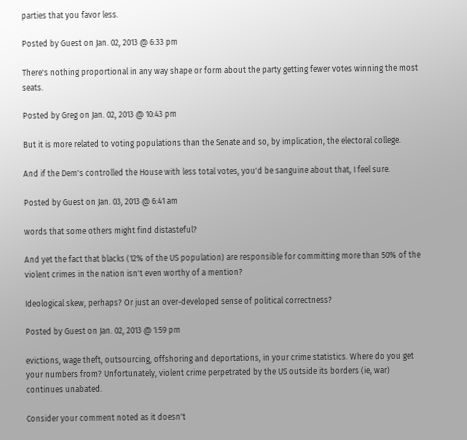parties that you favor less.

Posted by Guest on Jan. 02, 2013 @ 6:33 pm

There's nothing proportional in any way shape or form about the party getting fewer votes winning the most seats.

Posted by Greg on Jan. 02, 2013 @ 10:43 pm

But it is more related to voting populations than the Senate and so, by implication, the electoral college.

And if the Dem's controlled the House with less total votes, you'd be sanguine about that, I feel sure.

Posted by Guest on Jan. 03, 2013 @ 6:41 am

words that some others might find distasteful?

And yet the fact that blacks (12% of the US population) are responsible for committing more than 50% of the violent crimes in the nation isn't even worthy of a mention?

Ideological skew, perhaps? Or just an over-developed sense of political correctness?

Posted by Guest on Jan. 02, 2013 @ 1:59 pm

evictions, wage theft, outsourcing, offshoring and deportations, in your crime statistics. Where do you get your numbers from? Unfortunately, violent crime perpetrated by the US outside its borders (ie, war) continues unabated.

Consider your comment noted as it doesn't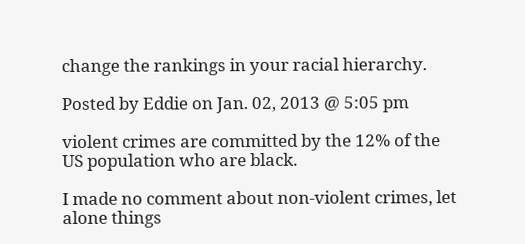change the rankings in your racial hierarchy.

Posted by Eddie on Jan. 02, 2013 @ 5:05 pm

violent crimes are committed by the 12% of the US population who are black.

I made no comment about non-violent crimes, let alone things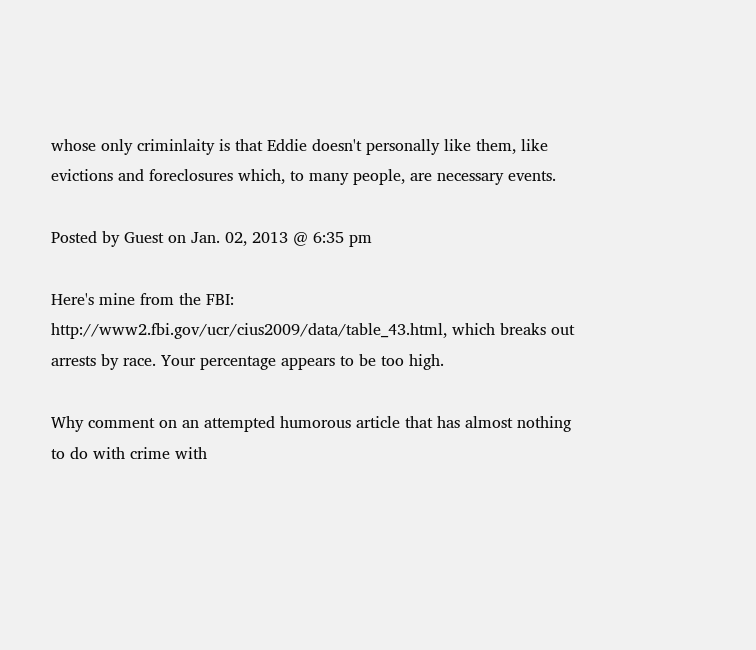whose only criminlaity is that Eddie doesn't personally like them, like evictions and foreclosures which, to many people, are necessary events.

Posted by Guest on Jan. 02, 2013 @ 6:35 pm

Here's mine from the FBI: http://www2.fbi.gov/ucr/cius2009/data/table_43.html, which breaks out arrests by race. Your percentage appears to be too high.

Why comment on an attempted humorous article that has almost nothing to do with crime with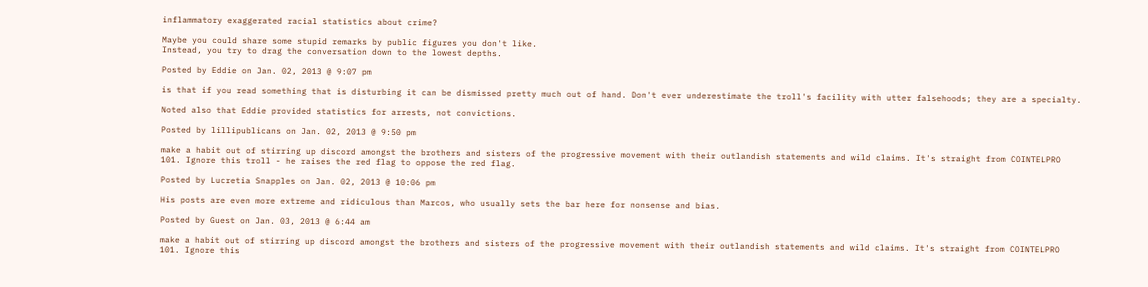inflammatory exaggerated racial statistics about crime?

Maybe you could share some stupid remarks by public figures you don't like.
Instead, you try to drag the conversation down to the lowest depths.

Posted by Eddie on Jan. 02, 2013 @ 9:07 pm

is that if you read something that is disturbing it can be dismissed pretty much out of hand. Don't ever underestimate the troll's facility with utter falsehoods; they are a specialty.

Noted also that Eddie provided statistics for arrests, not convictions.

Posted by lillipublicans on Jan. 02, 2013 @ 9:50 pm

make a habit out of stirring up discord amongst the brothers and sisters of the progressive movement with their outlandish statements and wild claims. It's straight from COINTELPRO 101. Ignore this troll - he raises the red flag to oppose the red flag.

Posted by Lucretia Snapples on Jan. 02, 2013 @ 10:06 pm

His posts are even more extreme and ridiculous than Marcos, who usually sets the bar here for nonsense and bias.

Posted by Guest on Jan. 03, 2013 @ 6:44 am

make a habit out of stirring up discord amongst the brothers and sisters of the progressive movement with their outlandish statements and wild claims. It's straight from COINTELPRO 101. Ignore this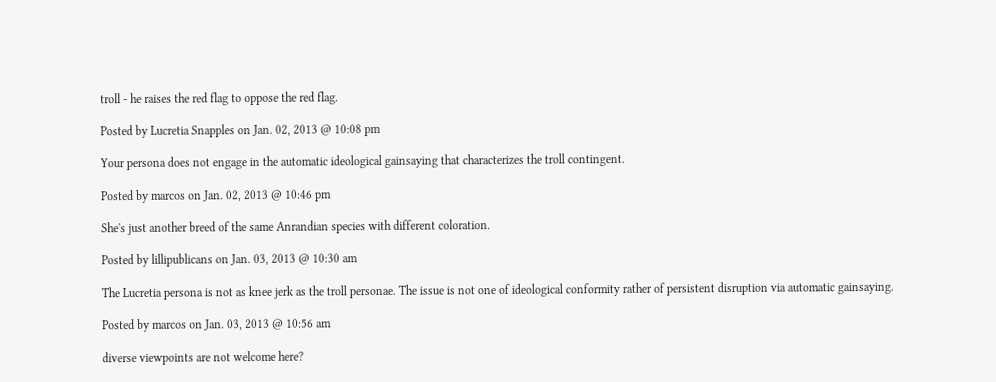troll - he raises the red flag to oppose the red flag.

Posted by Lucretia Snapples on Jan. 02, 2013 @ 10:08 pm

Your persona does not engage in the automatic ideological gainsaying that characterizes the troll contingent.

Posted by marcos on Jan. 02, 2013 @ 10:46 pm

She's just another breed of the same Anrandian species with different coloration.

Posted by lillipublicans on Jan. 03, 2013 @ 10:30 am

The Lucretia persona is not as knee jerk as the troll personae. The issue is not one of ideological conformity rather of persistent disruption via automatic gainsaying.

Posted by marcos on Jan. 03, 2013 @ 10:56 am

diverse viewpoints are not welcome here?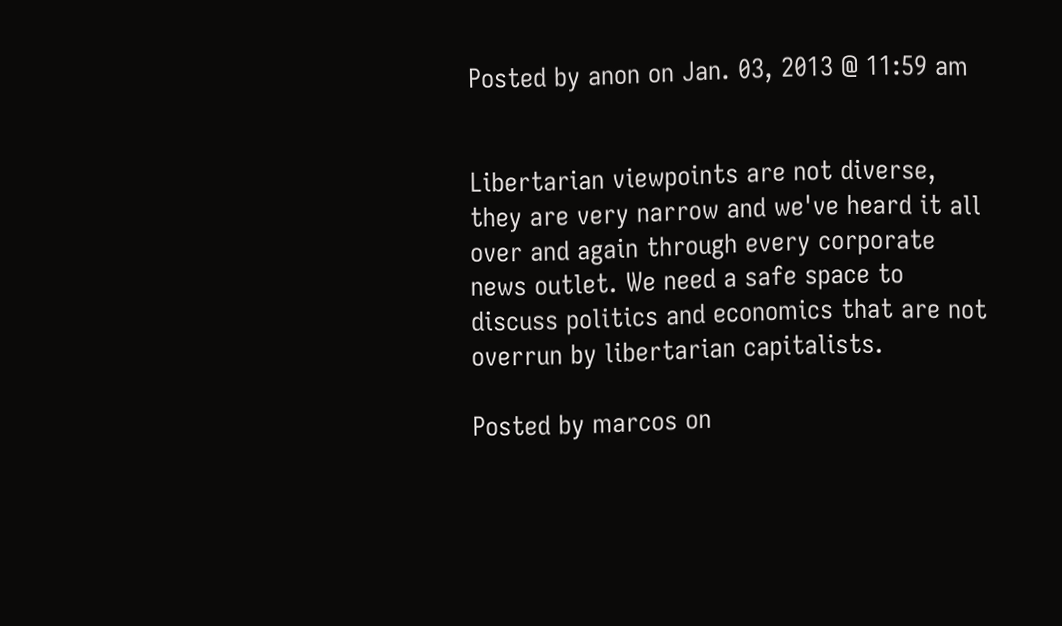Posted by anon on Jan. 03, 2013 @ 11:59 am


Libertarian viewpoints are not diverse, they are very narrow and we've heard it all over and again through every corporate news outlet. We need a safe space to discuss politics and economics that are not overrun by libertarian capitalists.

Posted by marcos on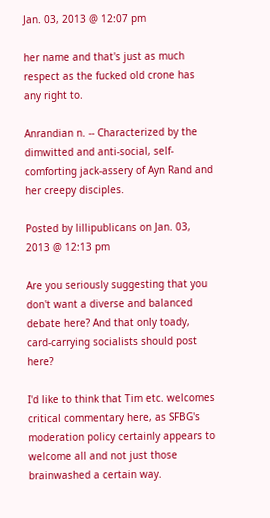Jan. 03, 2013 @ 12:07 pm

her name and that's just as much respect as the fucked old crone has any right to.

Anrandian n. -- Characterized by the dimwitted and anti-social, self-comforting jack-assery of Ayn Rand and her creepy disciples.

Posted by lillipublicans on Jan. 03, 2013 @ 12:13 pm

Are you seriously suggesting that you don't want a diverse and balanced debate here? And that only toady, card-carrying socialists should post here?

I'd like to think that Tim etc. welcomes critical commentary here, as SFBG's moderation policy certainly appears to welcome all and not just those brainwashed a certain way.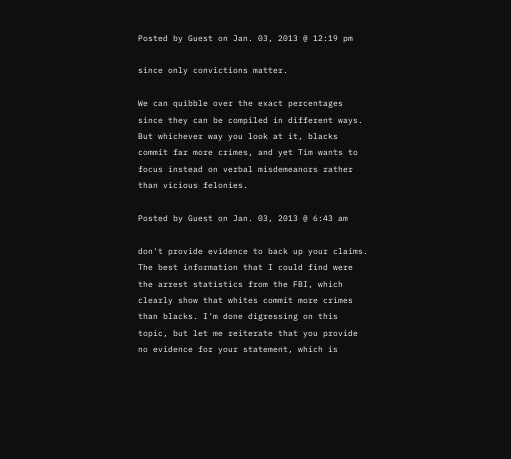Posted by Guest on Jan. 03, 2013 @ 12:19 pm

since only convictions matter.

We can quibble over the exact percentages since they can be compiled in different ways. But whichever way you look at it, blacks commit far more crimes, and yet Tim wants to focus instead on verbal misdemeanors rather than vicious felonies.

Posted by Guest on Jan. 03, 2013 @ 6:43 am

don't provide evidence to back up your claims. The best information that I could find were the arrest statistics from the FBI, which clearly show that whites commit more crimes than blacks. I'm done digressing on this topic, but let me reiterate that you provide no evidence for your statement, which is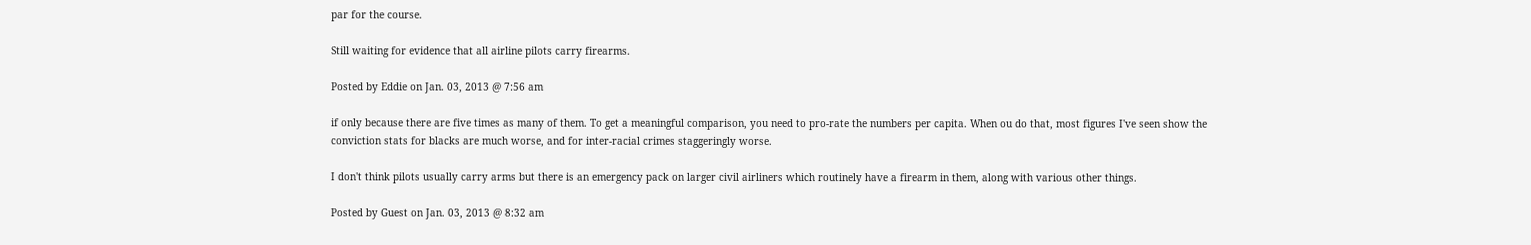par for the course.

Still waiting for evidence that all airline pilots carry firearms.

Posted by Eddie on Jan. 03, 2013 @ 7:56 am

if only because there are five times as many of them. To get a meaningful comparison, you need to pro-rate the numbers per capita. When ou do that, most figures I've seen show the conviction stats for blacks are much worse, and for inter-racial crimes staggeringly worse.

I don't think pilots usually carry arms but there is an emergency pack on larger civil airliners which routinely have a firearm in them, along with various other things.

Posted by Guest on Jan. 03, 2013 @ 8:32 am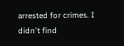arrested for crimes. I didn't find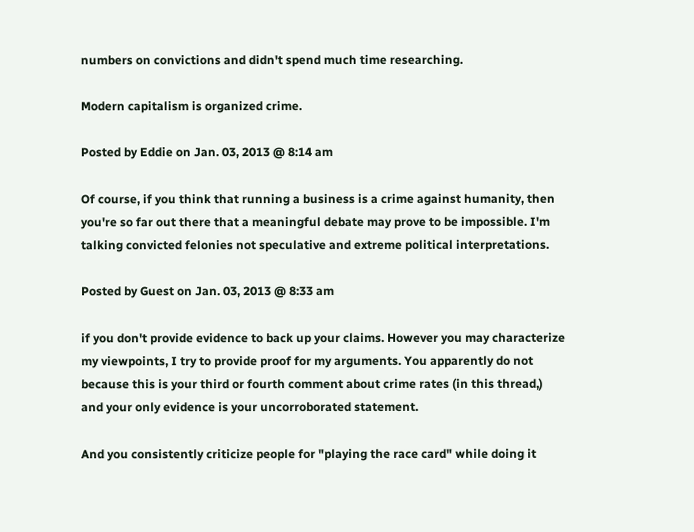numbers on convictions and didn't spend much time researching.

Modern capitalism is organized crime.

Posted by Eddie on Jan. 03, 2013 @ 8:14 am

Of course, if you think that running a business is a crime against humanity, then you're so far out there that a meaningful debate may prove to be impossible. I'm talking convicted felonies not speculative and extreme political interpretations.

Posted by Guest on Jan. 03, 2013 @ 8:33 am

if you don't provide evidence to back up your claims. However you may characterize my viewpoints, I try to provide proof for my arguments. You apparently do not because this is your third or fourth comment about crime rates (in this thread,) and your only evidence is your uncorroborated statement.

And you consistently criticize people for "playing the race card" while doing it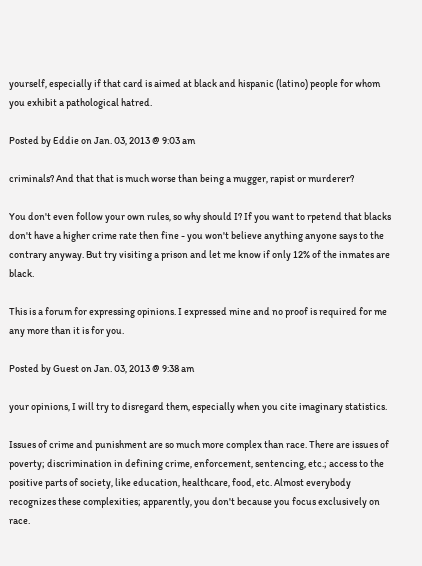yourself, especially if that card is aimed at black and hispanic (latino) people for whom you exhibit a pathological hatred.

Posted by Eddie on Jan. 03, 2013 @ 9:03 am

criminals? And that that is much worse than being a mugger, rapist or murderer?

You don't even follow your own rules, so why should I? If you want to rpetend that blacks don't have a higher crime rate then fine - you won't believe anything anyone says to the contrary anyway. But try visiting a prison and let me know if only 12% of the inmates are black.

This is a forum for expressing opinions. I expressed mine and no proof is required for me any more than it is for you.

Posted by Guest on Jan. 03, 2013 @ 9:38 am

your opinions, I will try to disregard them, especially when you cite imaginary statistics.

Issues of crime and punishment are so much more complex than race. There are issues of poverty; discrimination in defining crime, enforcement, sentencing, etc.; access to the positive parts of society, like education, healthcare, food, etc. Almost everybody recognizes these complexities; apparently, you don't because you focus exclusively on race.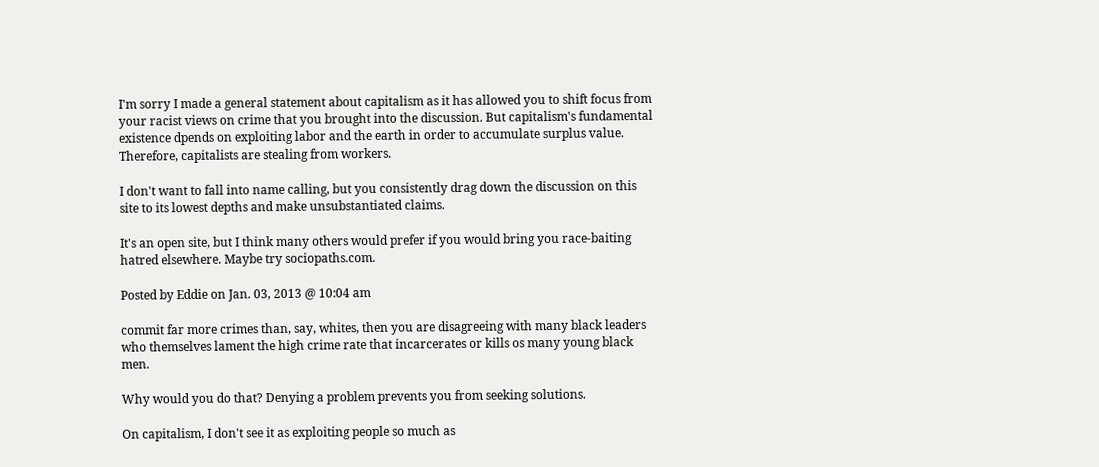I'm sorry I made a general statement about capitalism as it has allowed you to shift focus from your racist views on crime that you brought into the discussion. But capitalism's fundamental existence dpends on exploiting labor and the earth in order to accumulate surplus value. Therefore, capitalists are stealing from workers.

I don't want to fall into name calling, but you consistently drag down the discussion on this site to its lowest depths and make unsubstantiated claims.

It's an open site, but I think many others would prefer if you would bring you race-baiting hatred elsewhere. Maybe try sociopaths.com.

Posted by Eddie on Jan. 03, 2013 @ 10:04 am

commit far more crimes than, say, whites, then you are disagreeing with many black leaders who themselves lament the high crime rate that incarcerates or kills os many young black men.

Why would you do that? Denying a problem prevents you from seeking solutions.

On capitalism, I don't see it as exploiting people so much as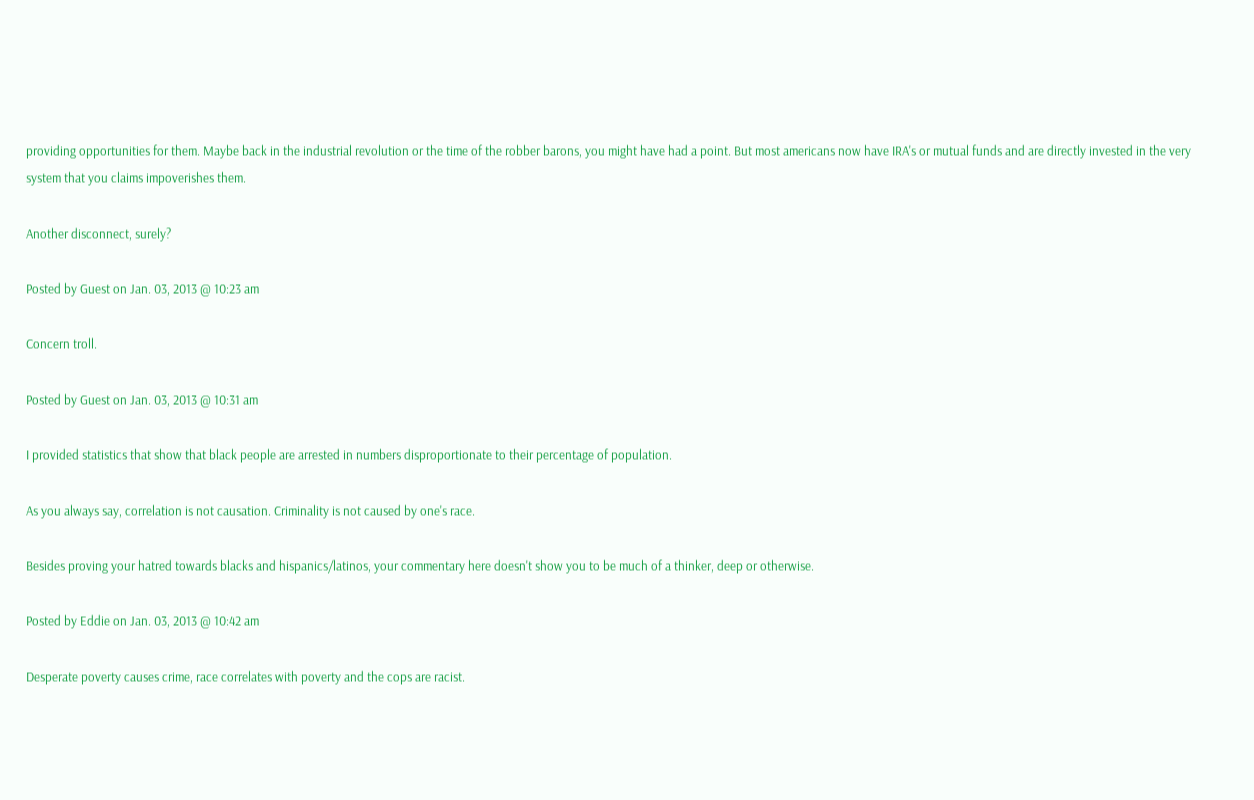providing opportunities for them. Maybe back in the industrial revolution or the time of the robber barons, you might have had a point. But most americans now have IRA's or mutual funds and are directly invested in the very system that you claims impoverishes them.

Another disconnect, surely?

Posted by Guest on Jan. 03, 2013 @ 10:23 am

Concern troll.

Posted by Guest on Jan. 03, 2013 @ 10:31 am

I provided statistics that show that black people are arrested in numbers disproportionate to their percentage of population.

As you always say, correlation is not causation. Criminality is not caused by one's race.

Besides proving your hatred towards blacks and hispanics/latinos, your commentary here doesn't show you to be much of a thinker, deep or otherwise.

Posted by Eddie on Jan. 03, 2013 @ 10:42 am

Desperate poverty causes crime, race correlates with poverty and the cops are racist.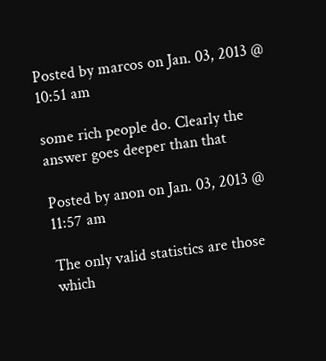Posted by marcos on Jan. 03, 2013 @ 10:51 am

some rich people do. Clearly the answer goes deeper than that

Posted by anon on Jan. 03, 2013 @ 11:57 am

The only valid statistics are those which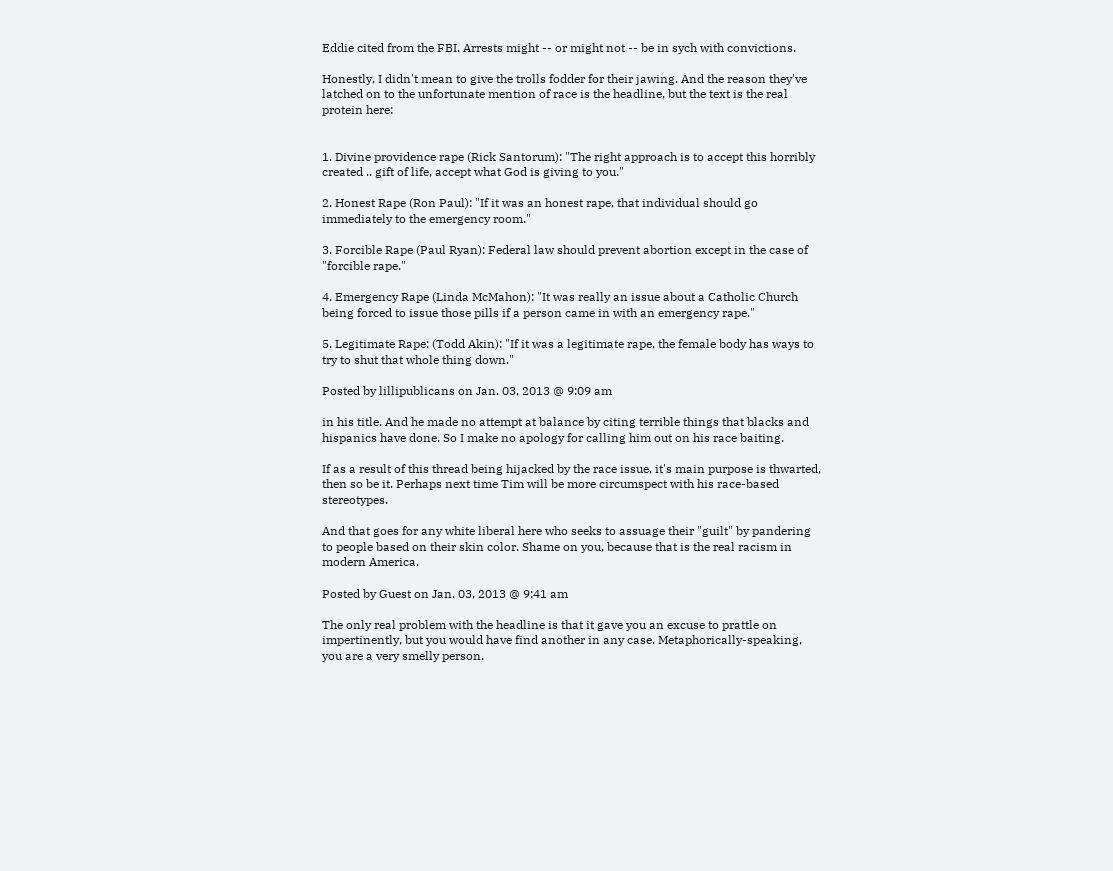Eddie cited from the FBI. Arrests might -- or might not -- be in sych with convictions.

Honestly, I didn't mean to give the trolls fodder for their jawing. And the reason they've latched on to the unfortunate mention of race is the headline, but the text is the real protein here:


1. Divine providence rape (Rick Santorum): "The right approach is to accept this horribly created .. gift of life, accept what God is giving to you."

2. Honest Rape (Ron Paul): "If it was an honest rape, that individual should go immediately to the emergency room."

3. Forcible Rape (Paul Ryan): Federal law should prevent abortion except in the case of "forcible rape."

4. Emergency Rape (Linda McMahon): "It was really an issue about a Catholic Church being forced to issue those pills if a person came in with an emergency rape."

5. Legitimate Rape: (Todd Akin): "If it was a legitimate rape, the female body has ways to try to shut that whole thing down."

Posted by lillipublicans on Jan. 03, 2013 @ 9:09 am

in his title. And he made no attempt at balance by citing terrible things that blacks and hispanics have done. So I make no apology for calling him out on his race baiting.

If as a result of this thread being hijacked by the race issue, it's main purpose is thwarted, then so be it. Perhaps next time Tim will be more circumspect with his race-based stereotypes.

And that goes for any white liberal here who seeks to assuage their "guilt" by pandering to people based on their skin color. Shame on you, because that is the real racism in modern America.

Posted by Guest on Jan. 03, 2013 @ 9:41 am

The only real problem with the headline is that it gave you an excuse to prattle on impertinently, but you would have find another in any case. Metaphorically-speaking, you are a very smelly person.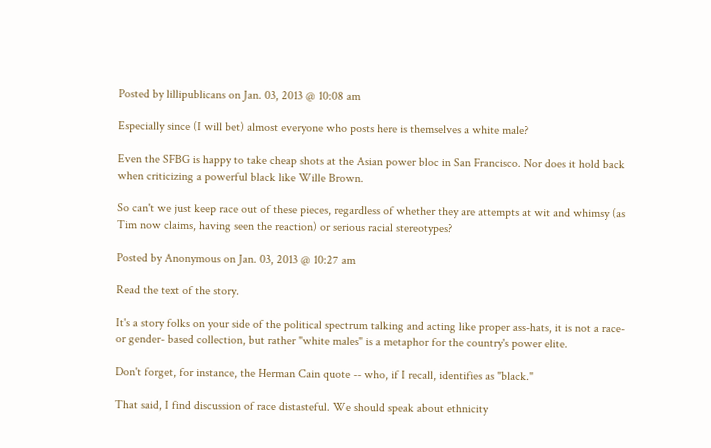Posted by lillipublicans on Jan. 03, 2013 @ 10:08 am

Especially since (I will bet) almost everyone who posts here is themselves a white male?

Even the SFBG is happy to take cheap shots at the Asian power bloc in San Francisco. Nor does it hold back when criticizing a powerful black like Wille Brown.

So can't we just keep race out of these pieces, regardless of whether they are attempts at wit and whimsy (as Tim now claims, having seen the reaction) or serious racial stereotypes?

Posted by Anonymous on Jan. 03, 2013 @ 10:27 am

Read the text of the story.

It's a story folks on your side of the political spectrum talking and acting like proper ass-hats, it is not a race- or gender- based collection, but rather "white males" is a metaphor for the country's power elite.

Don't forget, for instance, the Herman Cain quote -- who, if I recall, identifies as "black."

That said, I find discussion of race distasteful. We should speak about ethnicity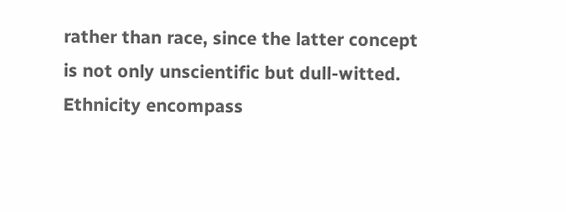rather than race, since the latter concept is not only unscientific but dull-witted. Ethnicity encompass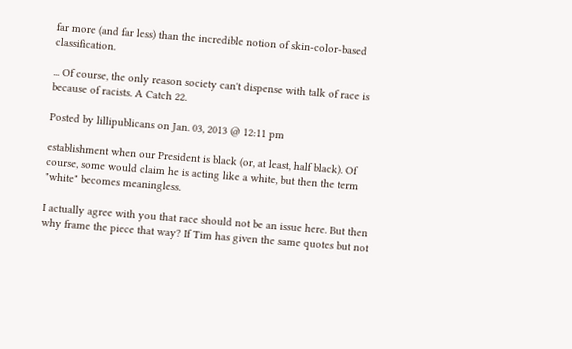far more (and far less) than the incredible notion of skin-color-based classification.

... Of course, the only reason society can't dispense with talk of race is because of racists. A Catch 22.

Posted by lillipublicans on Jan. 03, 2013 @ 12:11 pm

establishment when our President is black (or, at least, half black). Of course, some would claim he is acting like a white, but then the term "white" becomes meaningless.

I actually agree with you that race should not be an issue here. But then why frame the piece that way? If Tim has given the same quotes but not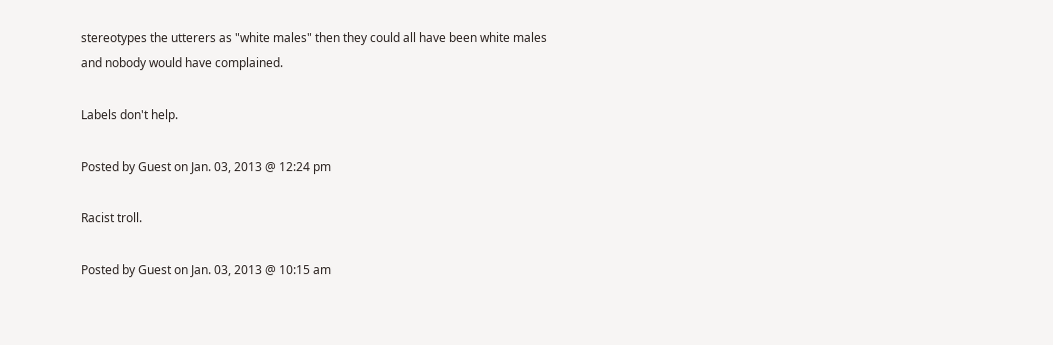stereotypes the utterers as "white males" then they could all have been white males and nobody would have complained.

Labels don't help.

Posted by Guest on Jan. 03, 2013 @ 12:24 pm

Racist troll.

Posted by Guest on Jan. 03, 2013 @ 10:15 am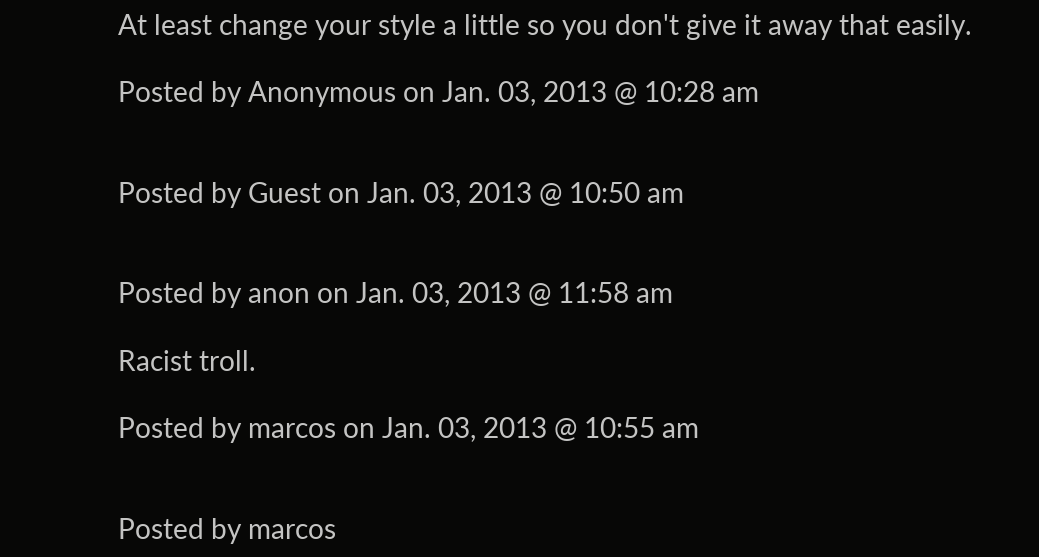At least change your style a little so you don't give it away that easily.

Posted by Anonymous on Jan. 03, 2013 @ 10:28 am


Posted by Guest on Jan. 03, 2013 @ 10:50 am


Posted by anon on Jan. 03, 2013 @ 11:58 am

Racist troll.

Posted by marcos on Jan. 03, 2013 @ 10:55 am


Posted by marcos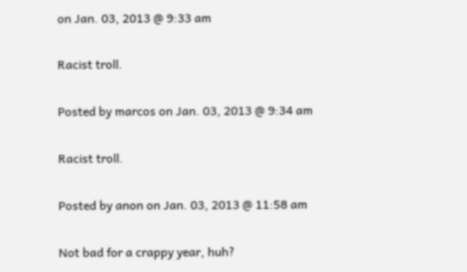on Jan. 03, 2013 @ 9:33 am

Racist troll.

Posted by marcos on Jan. 03, 2013 @ 9:34 am

Racist troll.

Posted by anon on Jan. 03, 2013 @ 11:58 am

Not bad for a crappy year, huh?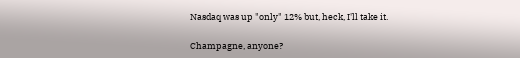Nasdaq was up "only" 12% but, heck, I'll take it.

Champagne, anyone?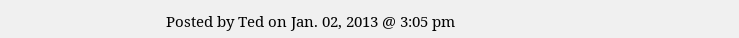Posted by Ted on Jan. 02, 2013 @ 3:05 pm